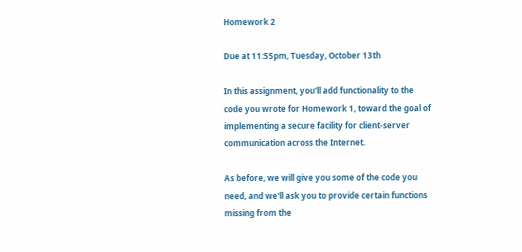Homework 2

Due at 11:55pm, Tuesday, October 13th

In this assignment, you'll add functionality to the code you wrote for Homework 1, toward the goal of implementing a secure facility for client-server communication across the Internet.

As before, we will give you some of the code you need, and we'll ask you to provide certain functions missing from the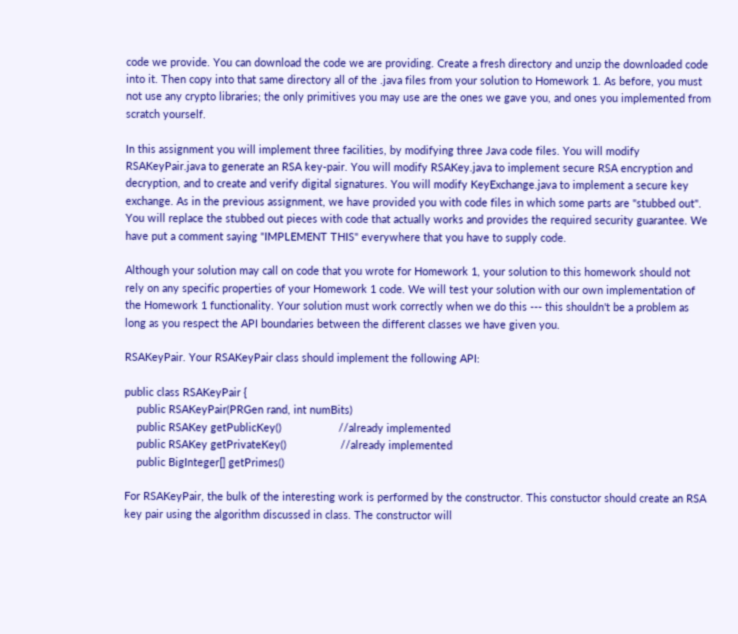code we provide. You can download the code we are providing. Create a fresh directory and unzip the downloaded code into it. Then copy into that same directory all of the .java files from your solution to Homework 1. As before, you must not use any crypto libraries; the only primitives you may use are the ones we gave you, and ones you implemented from scratch yourself.

In this assignment you will implement three facilities, by modifying three Java code files. You will modify RSAKeyPair.java to generate an RSA key-pair. You will modify RSAKey.java to implement secure RSA encryption and decryption, and to create and verify digital signatures. You will modify KeyExchange.java to implement a secure key exchange. As in the previous assignment, we have provided you with code files in which some parts are "stubbed out". You will replace the stubbed out pieces with code that actually works and provides the required security guarantee. We have put a comment saying "IMPLEMENT THIS" everywhere that you have to supply code.

Although your solution may call on code that you wrote for Homework 1, your solution to this homework should not rely on any specific properties of your Homework 1 code. We will test your solution with our own implementation of the Homework 1 functionality. Your solution must work correctly when we do this --- this shouldn't be a problem as long as you respect the API boundaries between the different classes we have given you.

RSAKeyPair. Your RSAKeyPair class should implement the following API:

public class RSAKeyPair {
    public RSAKeyPair(PRGen rand, int numBits)
    public RSAKey getPublicKey()                   //already implemented
    public RSAKey getPrivateKey()                  //already implemented
    public BigInteger[] getPrimes()

For RSAKeyPair, the bulk of the interesting work is performed by the constructor. This constuctor should create an RSA key pair using the algorithm discussed in class. The constructor will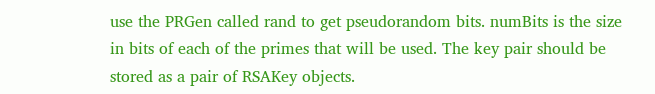use the PRGen called rand to get pseudorandom bits. numBits is the size in bits of each of the primes that will be used. The key pair should be stored as a pair of RSAKey objects.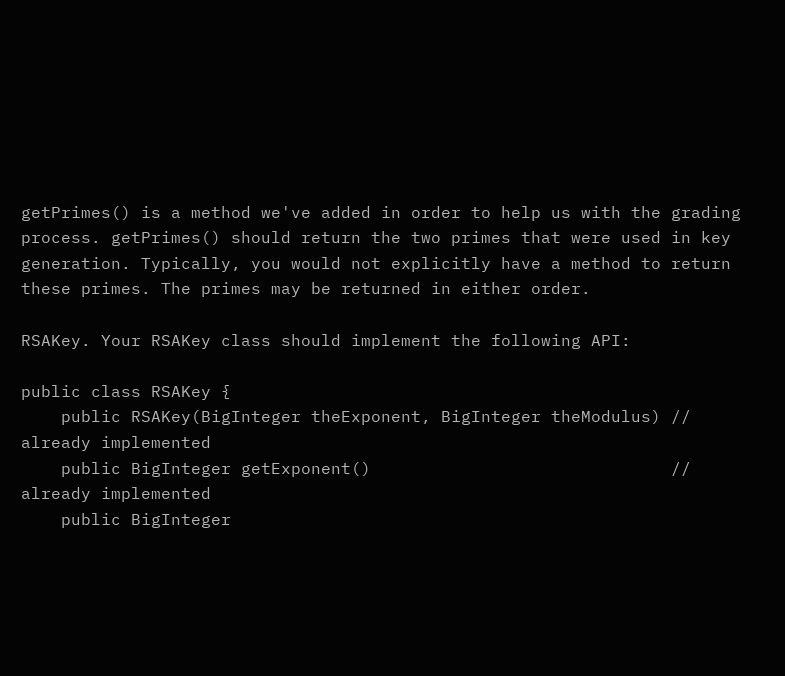getPrimes() is a method we've added in order to help us with the grading process. getPrimes() should return the two primes that were used in key generation. Typically, you would not explicitly have a method to return these primes. The primes may be returned in either order.

RSAKey. Your RSAKey class should implement the following API:

public class RSAKey {
    public RSAKey(BigInteger theExponent, BigInteger theModulus) // already implemented
    public BigInteger getExponent()                              // already implemented
    public BigInteger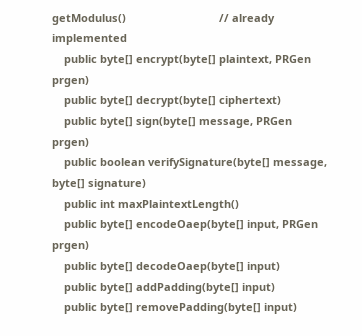getModulus()                               // already implemented
    public byte[] encrypt(byte[] plaintext, PRGen prgen)
    public byte[] decrypt(byte[] ciphertext)
    public byte[] sign(byte[] message, PRGen prgen)
    public boolean verifySignature(byte[] message, byte[] signature)
    public int maxPlaintextLength()
    public byte[] encodeOaep(byte[] input, PRGen prgen)
    public byte[] decodeOaep(byte[] input)
    public byte[] addPadding(byte[] input)
    public byte[] removePadding(byte[] input)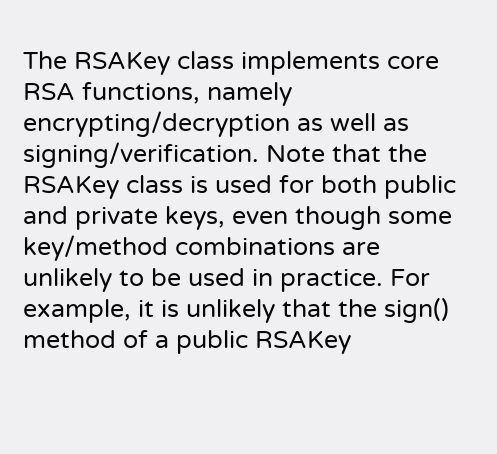The RSAKey class implements core RSA functions, namely encrypting/decryption as well as signing/verification. Note that the RSAKey class is used for both public and private keys, even though some key/method combinations are unlikely to be used in practice. For example, it is unlikely that the sign() method of a public RSAKey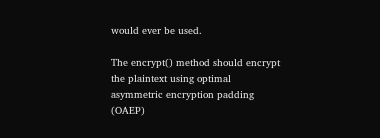would ever be used.

The encrypt() method should encrypt the plaintext using optimal asymmetric encryption padding (OAEP)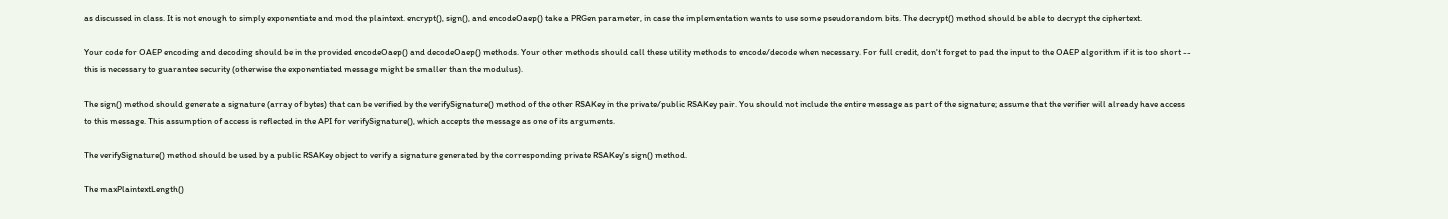as discussed in class. It is not enough to simply exponentiate and mod the plaintext. encrypt(), sign(), and encodeOaep() take a PRGen parameter, in case the implementation wants to use some pseudorandom bits. The decrypt() method should be able to decrypt the ciphertext.

Your code for OAEP encoding and decoding should be in the provided encodeOaep() and decodeOaep() methods. Your other methods should call these utility methods to encode/decode when necessary. For full credit, don't forget to pad the input to the OAEP algorithm if it is too short -- this is necessary to guarantee security (otherwise the exponentiated message might be smaller than the modulus).

The sign() method should generate a signature (array of bytes) that can be verified by the verifySignature() method of the other RSAKey in the private/public RSAKey pair. You should not include the entire message as part of the signature; assume that the verifier will already have access to this message. This assumption of access is reflected in the API for verifySignature(), which accepts the message as one of its arguments.

The verifySignature() method should be used by a public RSAKey object to verify a signature generated by the corresponding private RSAKey's sign() method.

The maxPlaintextLength()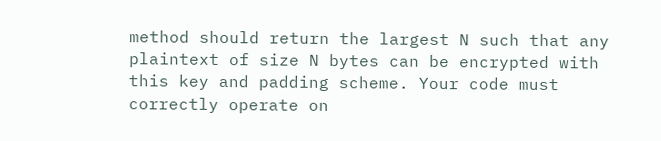method should return the largest N such that any plaintext of size N bytes can be encrypted with this key and padding scheme. Your code must correctly operate on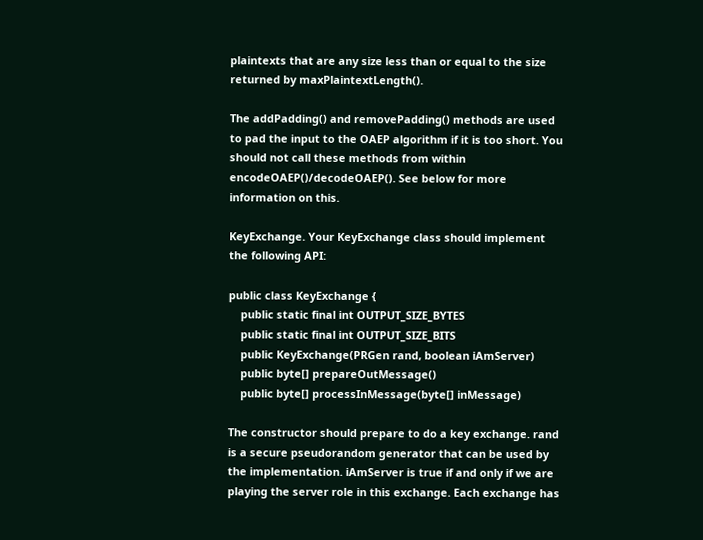plaintexts that are any size less than or equal to the size returned by maxPlaintextLength().

The addPadding() and removePadding() methods are used to pad the input to the OAEP algorithm if it is too short. You should not call these methods from within encodeOAEP()/decodeOAEP(). See below for more information on this.

KeyExchange. Your KeyExchange class should implement the following API:

public class KeyExchange {
    public static final int OUTPUT_SIZE_BYTES
    public static final int OUTPUT_SIZE_BITS
    public KeyExchange(PRGen rand, boolean iAmServer)
    public byte[] prepareOutMessage()
    public byte[] processInMessage(byte[] inMessage)

The constructor should prepare to do a key exchange. rand is a secure pseudorandom generator that can be used by the implementation. iAmServer is true if and only if we are playing the server role in this exchange. Each exchange has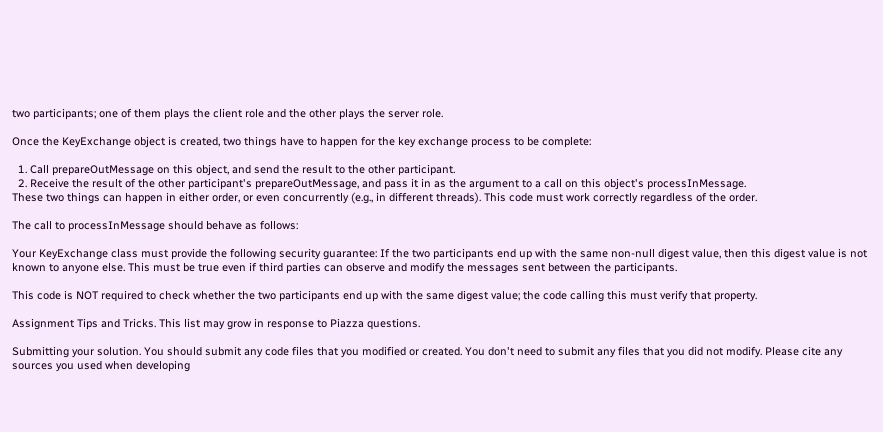two participants; one of them plays the client role and the other plays the server role.

Once the KeyExchange object is created, two things have to happen for the key exchange process to be complete:

  1. Call prepareOutMessage on this object, and send the result to the other participant.
  2. Receive the result of the other participant's prepareOutMessage, and pass it in as the argument to a call on this object's processInMessage.
These two things can happen in either order, or even concurrently (e.g., in different threads). This code must work correctly regardless of the order.

The call to processInMessage should behave as follows:

Your KeyExchange class must provide the following security guarantee: If the two participants end up with the same non-null digest value, then this digest value is not known to anyone else. This must be true even if third parties can observe and modify the messages sent between the participants.

This code is NOT required to check whether the two participants end up with the same digest value; the code calling this must verify that property.

Assignment Tips and Tricks. This list may grow in response to Piazza questions.

Submitting your solution. You should submit any code files that you modified or created. You don't need to submit any files that you did not modify. Please cite any sources you used when developing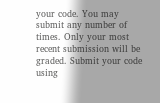your code. You may submit any number of times. Only your most recent submission will be graded. Submit your code using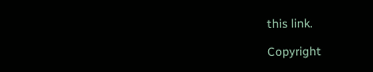this link.

Copyright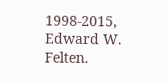1998-2015, Edward W. Felten.